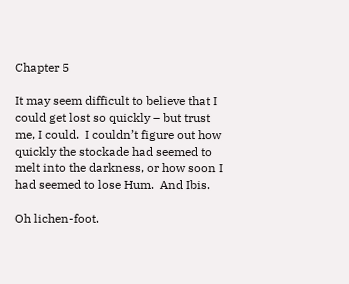Chapter 5

It may seem difficult to believe that I could get lost so quickly – but trust me, I could.  I couldn’t figure out how quickly the stockade had seemed to melt into the darkness, or how soon I had seemed to lose Hum.  And Ibis.

Oh lichen-foot.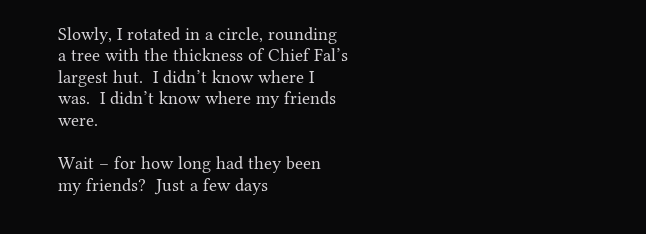Slowly, I rotated in a circle, rounding a tree with the thickness of Chief Fal’s largest hut.  I didn’t know where I was.  I didn’t know where my friends were.

Wait – for how long had they been my friends?  Just a few days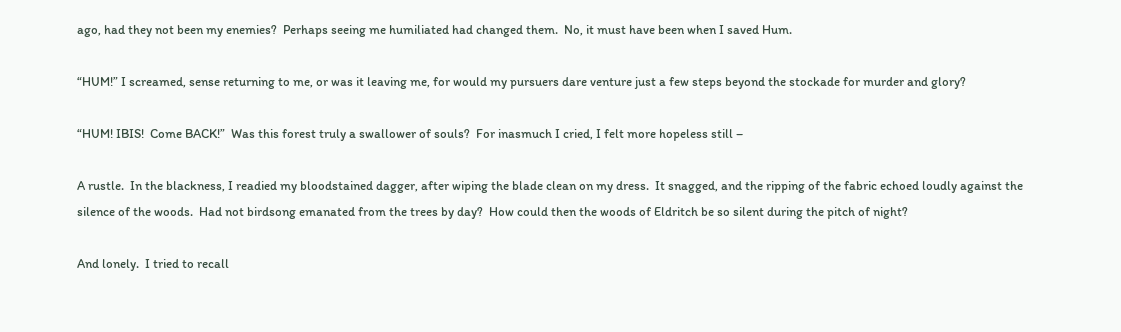ago, had they not been my enemies?  Perhaps seeing me humiliated had changed them.  No, it must have been when I saved Hum.

“HUM!” I screamed, sense returning to me, or was it leaving me, for would my pursuers dare venture just a few steps beyond the stockade for murder and glory?

“HUM! IBIS!  Come BACK!”  Was this forest truly a swallower of souls?  For inasmuch I cried, I felt more hopeless still –

A rustle.  In the blackness, I readied my bloodstained dagger, after wiping the blade clean on my dress.  It snagged, and the ripping of the fabric echoed loudly against the silence of the woods.  Had not birdsong emanated from the trees by day?  How could then the woods of Eldritch be so silent during the pitch of night?

And lonely.  I tried to recall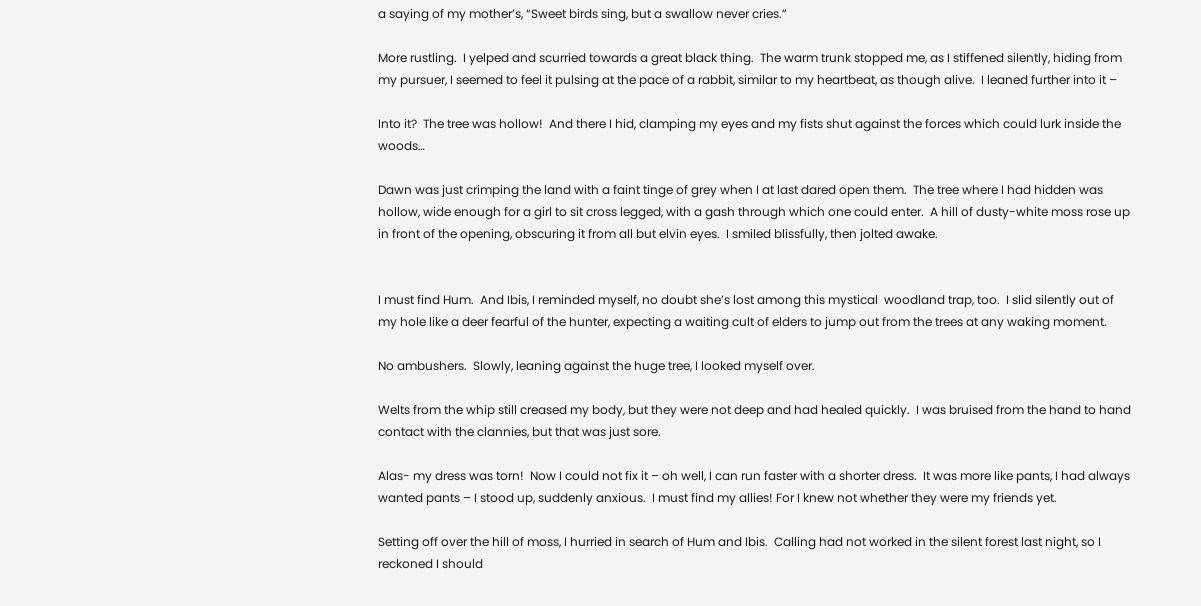a saying of my mother’s, “Sweet birds sing, but a swallow never cries.”

More rustling.  I yelped and scurried towards a great black thing.  The warm trunk stopped me, as I stiffened silently, hiding from my pursuer, I seemed to feel it pulsing at the pace of a rabbit, similar to my heartbeat, as though alive.  I leaned further into it –

Into it?  The tree was hollow!  And there I hid, clamping my eyes and my fists shut against the forces which could lurk inside the woods…

Dawn was just crimping the land with a faint tinge of grey when I at last dared open them.  The tree where I had hidden was hollow, wide enough for a girl to sit cross legged, with a gash through which one could enter.  A hill of dusty-white moss rose up in front of the opening, obscuring it from all but elvin eyes.  I smiled blissfully, then jolted awake.


I must find Hum.  And Ibis, I reminded myself, no doubt she’s lost among this mystical  woodland trap, too.  I slid silently out of my hole like a deer fearful of the hunter, expecting a waiting cult of elders to jump out from the trees at any waking moment.

No ambushers.  Slowly, leaning against the huge tree, I looked myself over.

Welts from the whip still creased my body, but they were not deep and had healed quickly.  I was bruised from the hand to hand contact with the clannies, but that was just sore.

Alas- my dress was torn!  Now I could not fix it – oh well, I can run faster with a shorter dress.  It was more like pants, I had always wanted pants – I stood up, suddenly anxious.  I must find my allies! For I knew not whether they were my friends yet.

Setting off over the hill of moss, I hurried in search of Hum and Ibis.  Calling had not worked in the silent forest last night, so I reckoned I should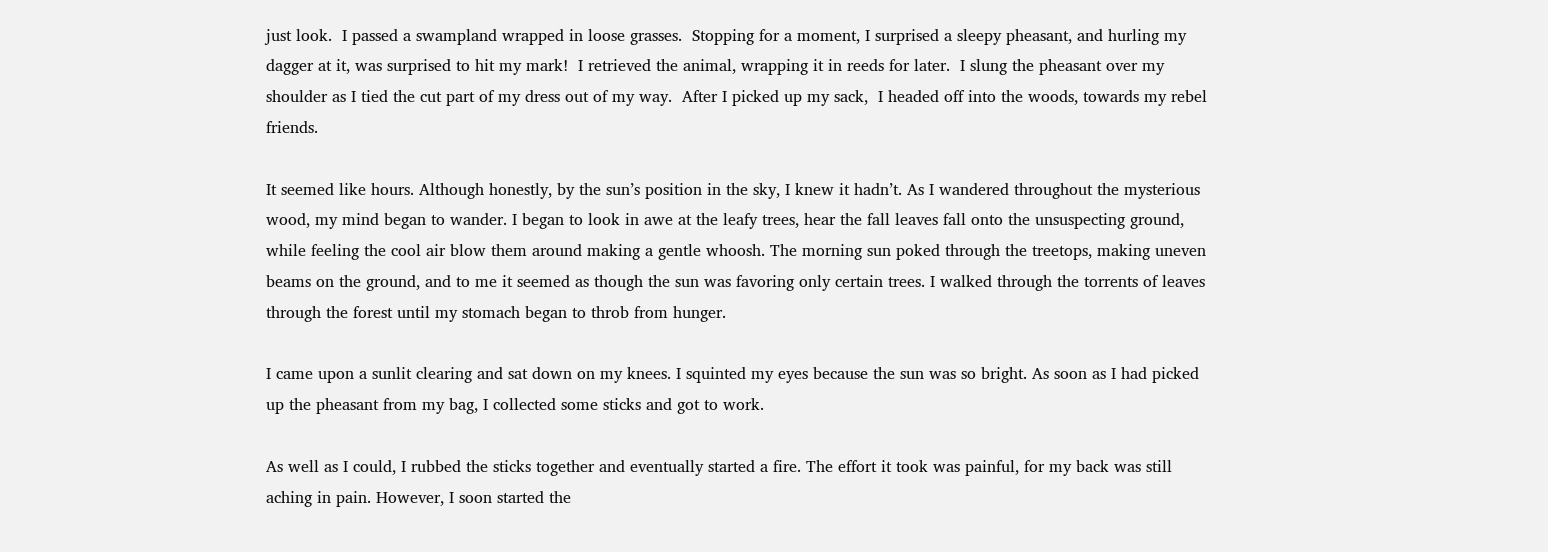just look.  I passed a swampland wrapped in loose grasses.  Stopping for a moment, I surprised a sleepy pheasant, and hurling my dagger at it, was surprised to hit my mark!  I retrieved the animal, wrapping it in reeds for later.  I slung the pheasant over my shoulder as I tied the cut part of my dress out of my way.  After I picked up my sack,  I headed off into the woods, towards my rebel friends.

It seemed like hours. Although honestly, by the sun’s position in the sky, I knew it hadn’t. As I wandered throughout the mysterious wood, my mind began to wander. I began to look in awe at the leafy trees, hear the fall leaves fall onto the unsuspecting ground, while feeling the cool air blow them around making a gentle whoosh. The morning sun poked through the treetops, making uneven beams on the ground, and to me it seemed as though the sun was favoring only certain trees. I walked through the torrents of leaves through the forest until my stomach began to throb from hunger.

I came upon a sunlit clearing and sat down on my knees. I squinted my eyes because the sun was so bright. As soon as I had picked up the pheasant from my bag, I collected some sticks and got to work.

As well as I could, I rubbed the sticks together and eventually started a fire. The effort it took was painful, for my back was still aching in pain. However, I soon started the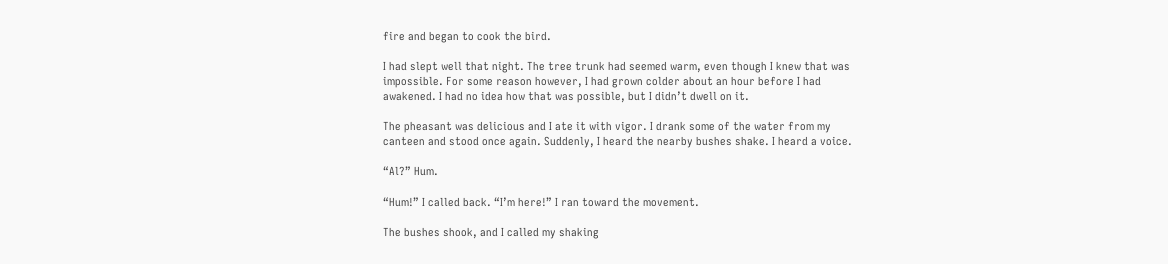fire and began to cook the bird.

I had slept well that night. The tree trunk had seemed warm, even though I knew that was impossible. For some reason however, I had grown colder about an hour before I had awakened. I had no idea how that was possible, but I didn’t dwell on it.

The pheasant was delicious and I ate it with vigor. I drank some of the water from my canteen and stood once again. Suddenly, I heard the nearby bushes shake. I heard a voice.

“Al?” Hum.

“Hum!” I called back. “I’m here!” I ran toward the movement.

The bushes shook, and I called my shaking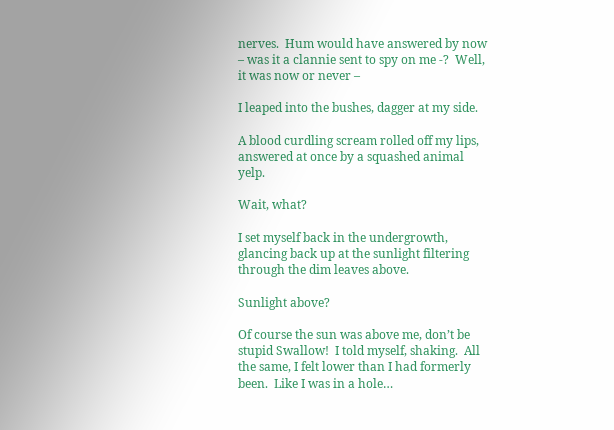nerves.  Hum would have answered by now – was it a clannie sent to spy on me -?  Well, it was now or never –

I leaped into the bushes, dagger at my side.

A blood curdling scream rolled off my lips, answered at once by a squashed animal yelp.

Wait, what?

I set myself back in the undergrowth, glancing back up at the sunlight filtering through the dim leaves above.

Sunlight above?

Of course the sun was above me, don’t be stupid Swallow!  I told myself, shaking.  All the same, I felt lower than I had formerly been.  Like I was in a hole…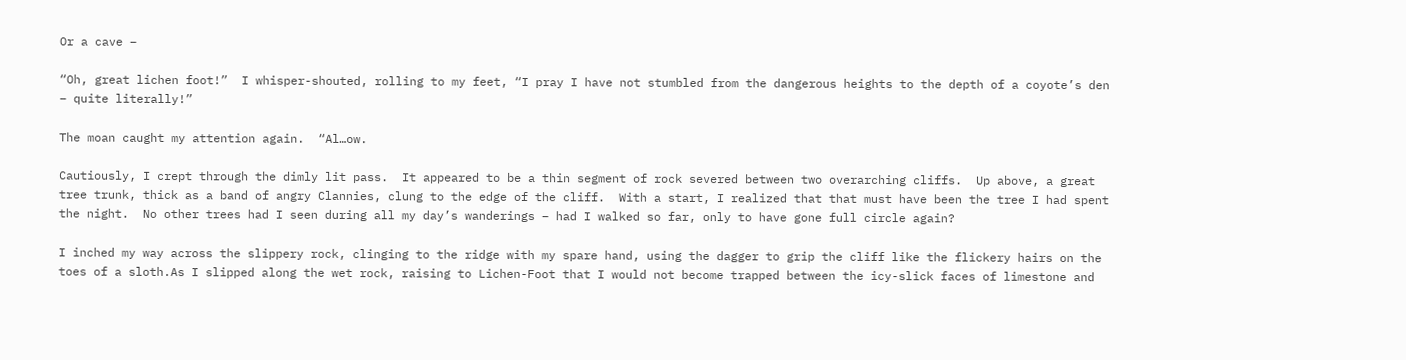Or a cave –

“Oh, great lichen foot!”  I whisper-shouted, rolling to my feet, “I pray I have not stumbled from the dangerous heights to the depth of a coyote’s den – quite literally!”

The moan caught my attention again.  “Al…ow.

Cautiously, I crept through the dimly lit pass.  It appeared to be a thin segment of rock severed between two overarching cliffs.  Up above, a great tree trunk, thick as a band of angry Clannies, clung to the edge of the cliff.  With a start, I realized that that must have been the tree I had spent the night.  No other trees had I seen during all my day’s wanderings – had I walked so far, only to have gone full circle again?

I inched my way across the slippery rock, clinging to the ridge with my spare hand, using the dagger to grip the cliff like the flickery hairs on the toes of a sloth.As I slipped along the wet rock, raising to Lichen-Foot that I would not become trapped between the icy-slick faces of limestone and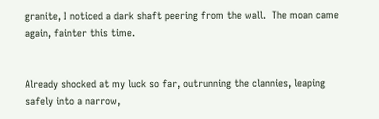granite, I noticed a dark shaft peering from the wall.  The moan came again, fainter this time.


Already shocked at my luck so far, outrunning the clannies, leaping safely into a narrow,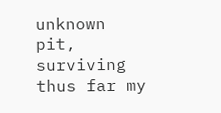unknown pit, surviving thus far my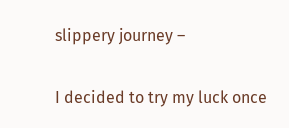slippery journey –

I decided to try my luck once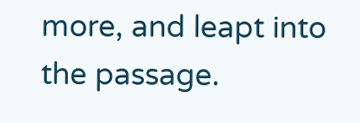more, and leapt into the passage.